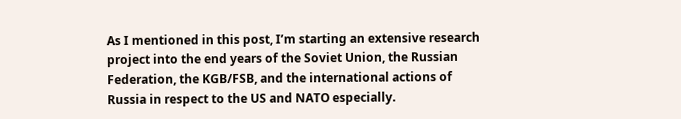As I mentioned in this post, I’m starting an extensive research project into the end years of the Soviet Union, the Russian Federation, the KGB/FSB, and the international actions of Russia in respect to the US and NATO especially.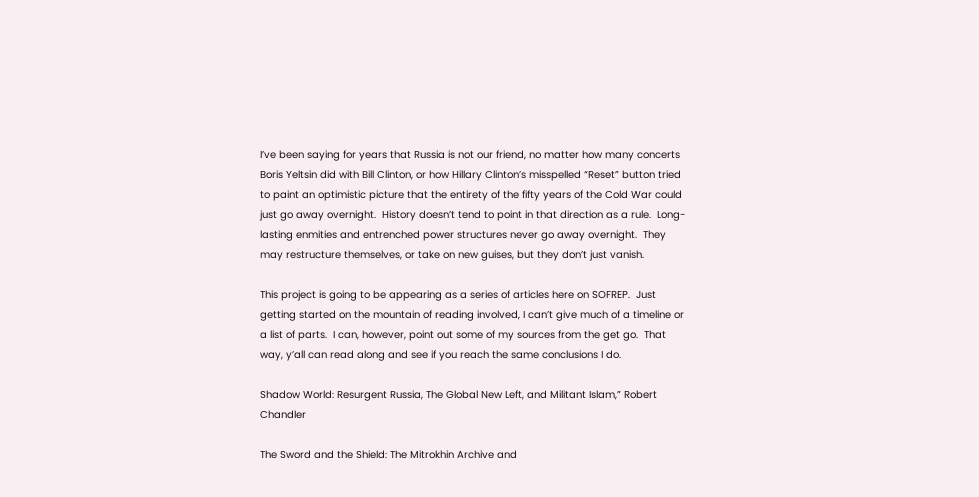I’ve been saying for years that Russia is not our friend, no matter how many concerts Boris Yeltsin did with Bill Clinton, or how Hillary Clinton’s misspelled “Reset” button tried to paint an optimistic picture that the entirety of the fifty years of the Cold War could just go away overnight.  History doesn’t tend to point in that direction as a rule.  Long-lasting enmities and entrenched power structures never go away overnight.  They may restructure themselves, or take on new guises, but they don’t just vanish.

This project is going to be appearing as a series of articles here on SOFREP.  Just getting started on the mountain of reading involved, I can’t give much of a timeline or a list of parts.  I can, however, point out some of my sources from the get go.  That way, y’all can read along and see if you reach the same conclusions I do.

Shadow World: Resurgent Russia, The Global New Left, and Militant Islam,” Robert Chandler

The Sword and the Shield: The Mitrokhin Archive and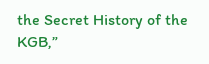the Secret History of the KGB,”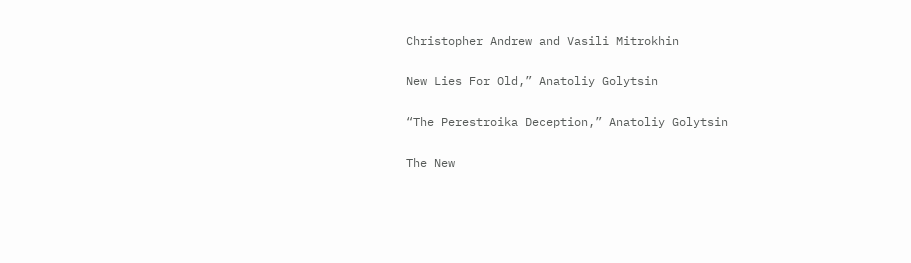Christopher Andrew and Vasili Mitrokhin

New Lies For Old,” Anatoliy Golytsin

“The Perestroika Deception,” Anatoliy Golytsin

The New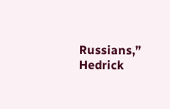Russians,” Hedrick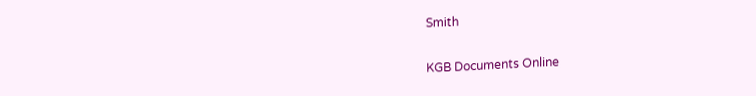Smith

KGB Documents Online